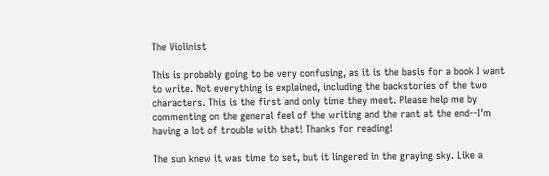The Violinist

This is probably going to be very confusing, as it is the basis for a book I want to write. Not everything is explained, including the backstories of the two characters. This is the first and only time they meet. Please help me by commenting on the general feel of the writing and the rant at the end--I'm having a lot of trouble with that! Thanks for reading!

The sun knew it was time to set, but it lingered in the graying sky. Like a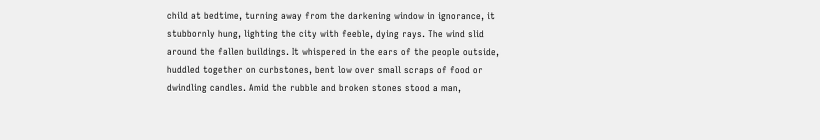child at bedtime, turning away from the darkening window in ignorance, it stubbornly hung, lighting the city with feeble, dying rays. The wind slid around the fallen buildings. It whispered in the ears of the people outside, huddled together on curbstones, bent low over small scraps of food or dwindling candles. Amid the rubble and broken stones stood a man,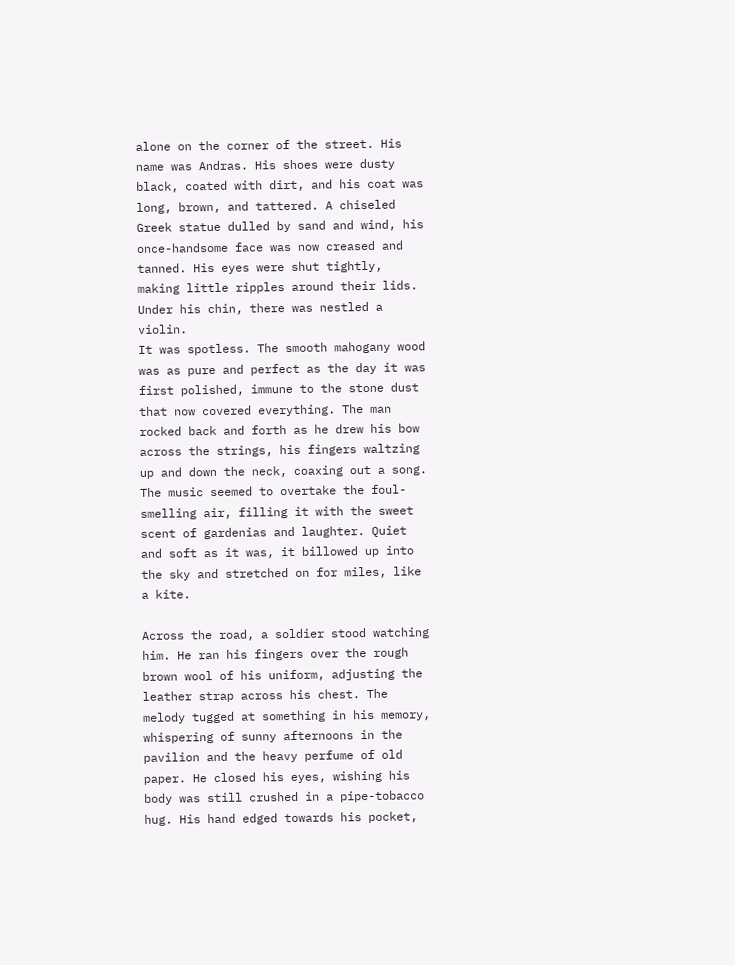alone on the corner of the street. His name was Andras. His shoes were dusty black, coated with dirt, and his coat was long, brown, and tattered. A chiseled Greek statue dulled by sand and wind, his once-handsome face was now creased and tanned. His eyes were shut tightly, making little ripples around their lids. Under his chin, there was nestled a violin.
It was spotless. The smooth mahogany wood was as pure and perfect as the day it was first polished, immune to the stone dust that now covered everything. The man rocked back and forth as he drew his bow across the strings, his fingers waltzing up and down the neck, coaxing out a song. The music seemed to overtake the foul-smelling air, filling it with the sweet scent of gardenias and laughter. Quiet and soft as it was, it billowed up into the sky and stretched on for miles, like a kite.

Across the road, a soldier stood watching him. He ran his fingers over the rough brown wool of his uniform, adjusting the leather strap across his chest. The melody tugged at something in his memory, whispering of sunny afternoons in the pavilion and the heavy perfume of old paper. He closed his eyes, wishing his body was still crushed in a pipe-tobacco hug. His hand edged towards his pocket,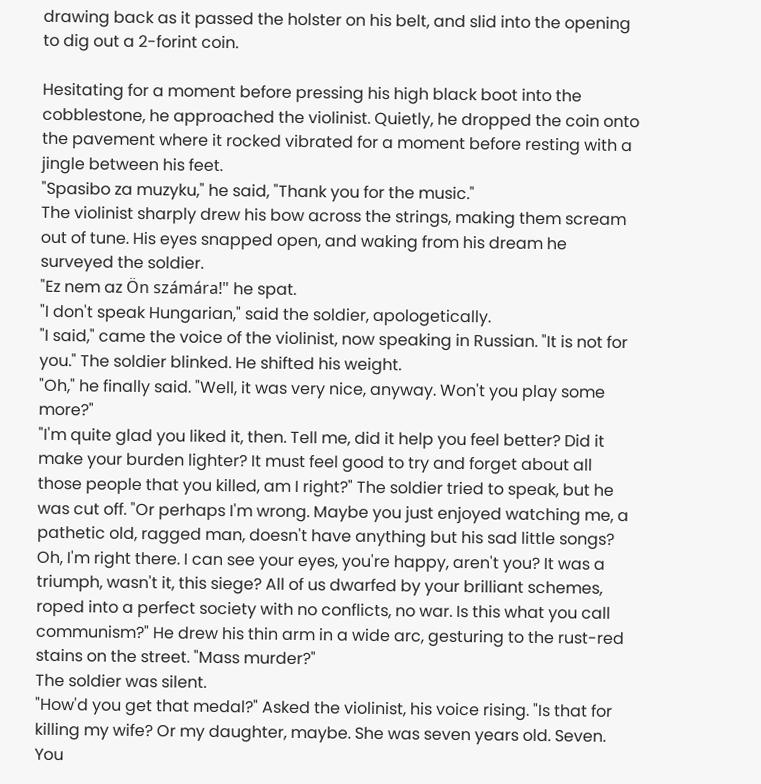drawing back as it passed the holster on his belt, and slid into the opening to dig out a 2-forint coin.

Hesitating for a moment before pressing his high black boot into the cobblestone, he approached the violinist. Quietly, he dropped the coin onto the pavement where it rocked vibrated for a moment before resting with a jingle between his feet.
"Spasibo za muzyku," he said, "Thank you for the music."
The violinist sharply drew his bow across the strings, making them scream out of tune. His eyes snapped open, and waking from his dream he surveyed the soldier.
"Ez nem az Ön számára!" he spat.
"I don't speak Hungarian," said the soldier, apologetically.
"I said," came the voice of the violinist, now speaking in Russian. "It is not for you." The soldier blinked. He shifted his weight.
"Oh," he finally said. "Well, it was very nice, anyway. Won't you play some more?"
"I'm quite glad you liked it, then. Tell me, did it help you feel better? Did it make your burden lighter? It must feel good to try and forget about all those people that you killed, am I right?" The soldier tried to speak, but he was cut off. "Or perhaps I'm wrong. Maybe you just enjoyed watching me, a pathetic old, ragged man, doesn't have anything but his sad little songs? Oh, I'm right there. I can see your eyes, you're happy, aren't you? It was a triumph, wasn't it, this siege? All of us dwarfed by your brilliant schemes, roped into a perfect society with no conflicts, no war. Is this what you call communism?" He drew his thin arm in a wide arc, gesturing to the rust-red stains on the street. "Mass murder?"
The soldier was silent.
"How'd you get that medal?" Asked the violinist, his voice rising. "Is that for killing my wife? Or my daughter, maybe. She was seven years old. Seven. You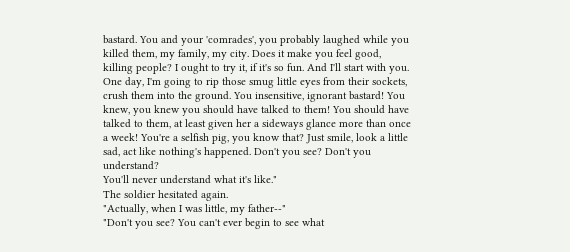bastard. You and your 'comrades', you probably laughed while you killed them, my family, my city. Does it make you feel good, killing people? I ought to try it, if it's so fun. And I'll start with you. One day, I'm going to rip those smug little eyes from their sockets, crush them into the ground. You insensitive, ignorant bastard! You knew, you knew you should have talked to them! You should have talked to them, at least given her a sideways glance more than once a week! You're a selfish pig, you know that? Just smile, look a little sad, act like nothing's happened. Don't you see? Don't you understand?
You'll never understand what it's like."
The soldier hesitated again.
"Actually, when I was little, my father--"
"Don't you see? You can't ever begin to see what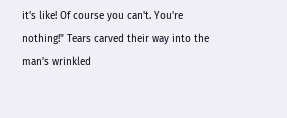it's like! Of course you can't. You're nothing!" Tears carved their way into the man's wrinkled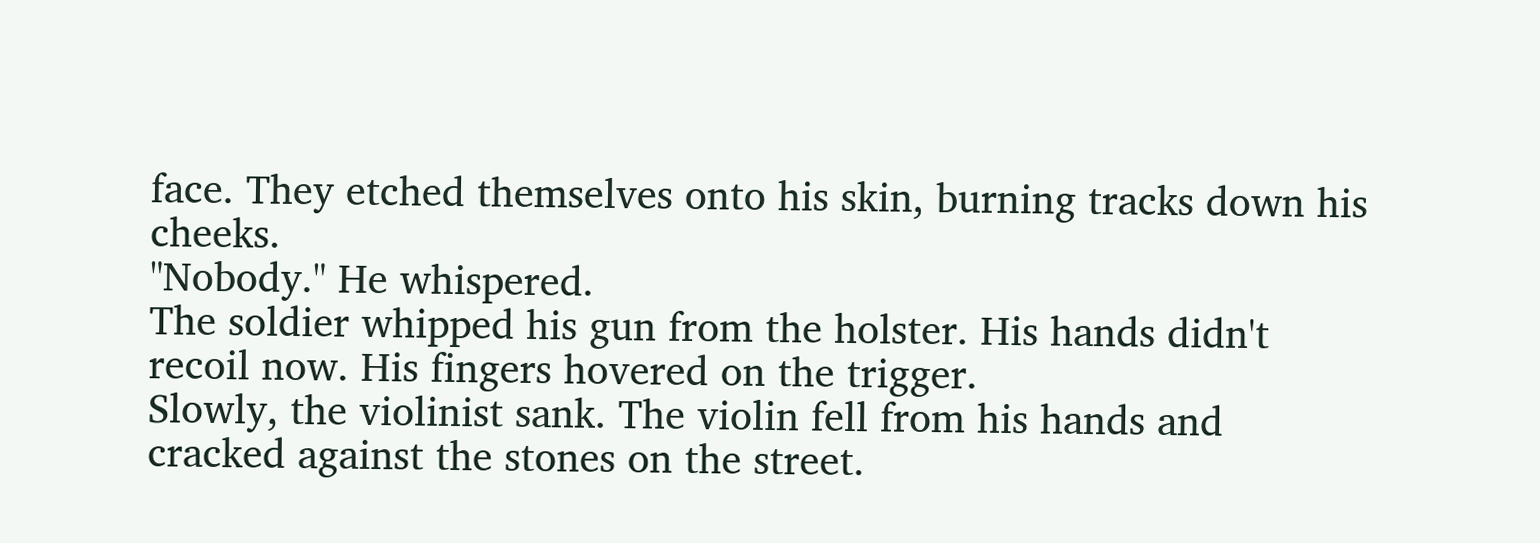face. They etched themselves onto his skin, burning tracks down his cheeks.
"Nobody." He whispered.
The soldier whipped his gun from the holster. His hands didn't recoil now. His fingers hovered on the trigger.
Slowly, the violinist sank. The violin fell from his hands and cracked against the stones on the street.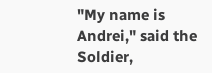"My name is Andrei," said the Soldier,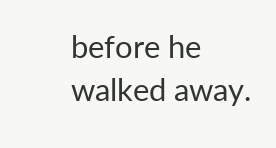before he walked away.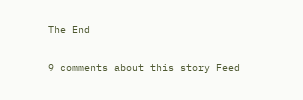The End

9 comments about this story Feed